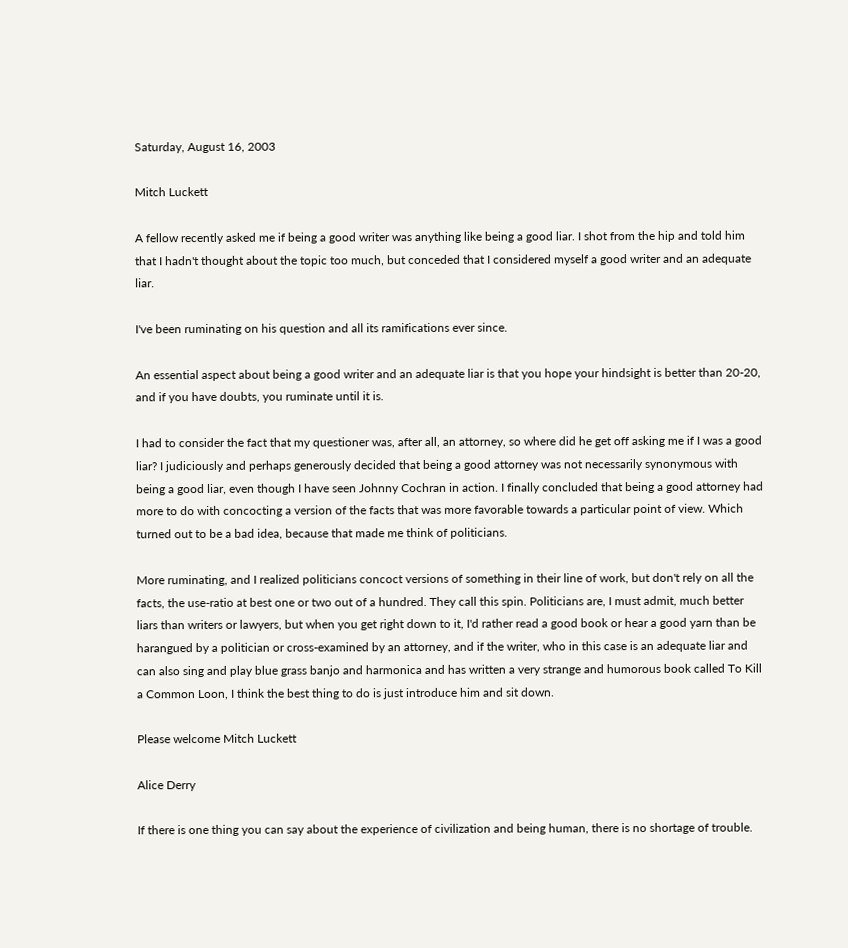Saturday, August 16, 2003

Mitch Luckett

A fellow recently asked me if being a good writer was anything like being a good liar. I shot from the hip and told him that I hadn't thought about the topic too much, but conceded that I considered myself a good writer and an adequate liar.

I've been ruminating on his question and all its ramifications ever since.

An essential aspect about being a good writer and an adequate liar is that you hope your hindsight is better than 20-20, and if you have doubts, you ruminate until it is.

I had to consider the fact that my questioner was, after all, an attorney, so where did he get off asking me if I was a good liar? I judiciously and perhaps generously decided that being a good attorney was not necessarily synonymous with being a good liar, even though I have seen Johnny Cochran in action. I finally concluded that being a good attorney had more to do with concocting a version of the facts that was more favorable towards a particular point of view. Which turned out to be a bad idea, because that made me think of politicians.

More ruminating, and I realized politicians concoct versions of something in their line of work, but don't rely on all the facts, the use-ratio at best one or two out of a hundred. They call this spin. Politicians are, I must admit, much better liars than writers or lawyers, but when you get right down to it, I'd rather read a good book or hear a good yarn than be harangued by a politician or cross-examined by an attorney, and if the writer, who in this case is an adequate liar and can also sing and play blue grass banjo and harmonica and has written a very strange and humorous book called To Kill a Common Loon, I think the best thing to do is just introduce him and sit down.

Please welcome Mitch Luckett

Alice Derry

If there is one thing you can say about the experience of civilization and being human, there is no shortage of trouble.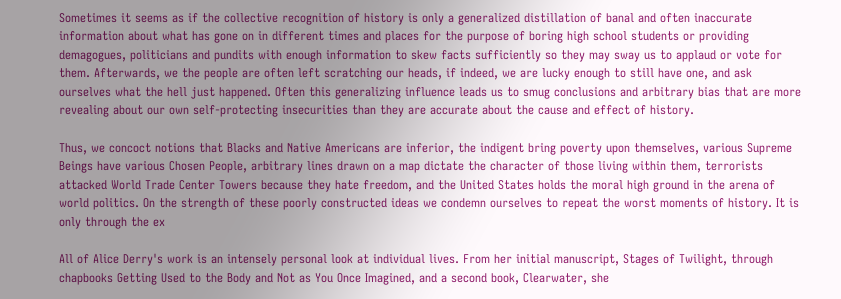Sometimes it seems as if the collective recognition of history is only a generalized distillation of banal and often inaccurate information about what has gone on in different times and places for the purpose of boring high school students or providing demagogues, politicians and pundits with enough information to skew facts sufficiently so they may sway us to applaud or vote for them. Afterwards, we the people are often left scratching our heads, if indeed, we are lucky enough to still have one, and ask ourselves what the hell just happened. Often this generalizing influence leads us to smug conclusions and arbitrary bias that are more revealing about our own self-protecting insecurities than they are accurate about the cause and effect of history.

Thus, we concoct notions that Blacks and Native Americans are inferior, the indigent bring poverty upon themselves, various Supreme Beings have various Chosen People, arbitrary lines drawn on a map dictate the character of those living within them, terrorists attacked World Trade Center Towers because they hate freedom, and the United States holds the moral high ground in the arena of world politics. On the strength of these poorly constructed ideas we condemn ourselves to repeat the worst moments of history. It is only through the ex

All of Alice Derry's work is an intensely personal look at individual lives. From her initial manuscript, Stages of Twilight, through chapbooks Getting Used to the Body and Not as You Once Imagined, and a second book, Clearwater, she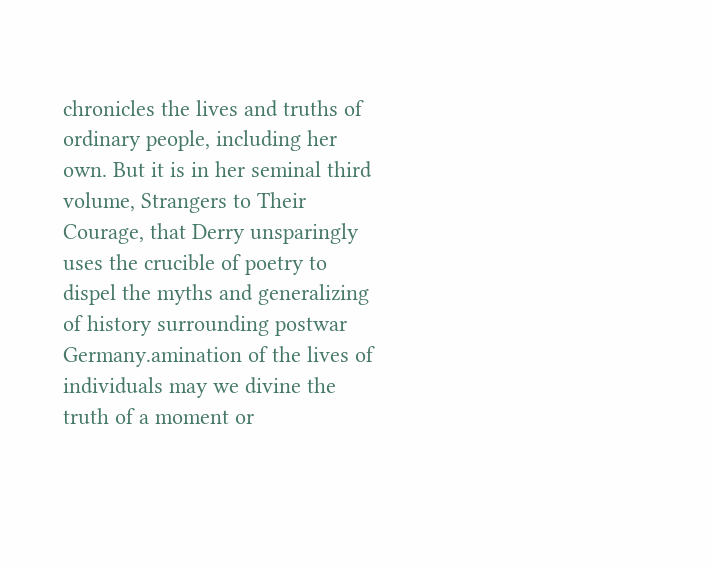chronicles the lives and truths of ordinary people, including her own. But it is in her seminal third volume, Strangers to Their Courage, that Derry unsparingly uses the crucible of poetry to dispel the myths and generalizing of history surrounding postwar Germany.amination of the lives of individuals may we divine the truth of a moment or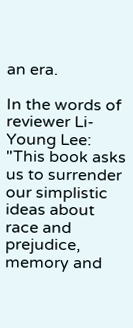an era.

In the words of reviewer Li-Young Lee: "This book asks us to surrender our simplistic ideas about race and prejudice, memory and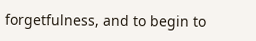forgetfulness, and to begin to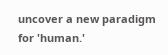uncover a new paradigm for 'human.'